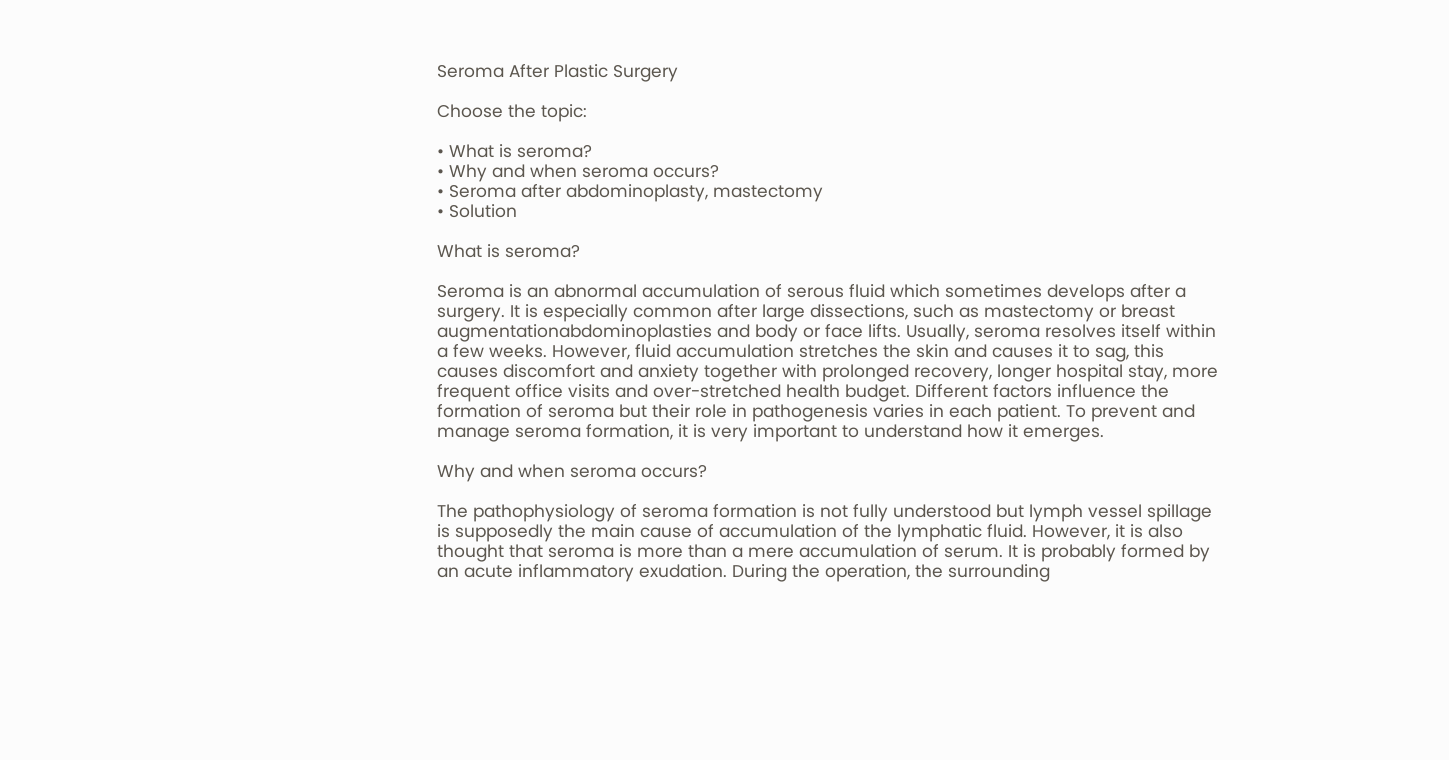Seroma After Plastic Surgery

Choose the topic:

• What is seroma?
• Why and when seroma occurs?
• Seroma after abdominoplasty, mastectomy
• Solution

What is seroma?

Seroma is an abnormal accumulation of serous fluid which sometimes develops after a surgery. It is especially common after large dissections, such as mastectomy or breast augmentationabdominoplasties and body or face lifts. Usually, seroma resolves itself within a few weeks. However, fluid accumulation stretches the skin and causes it to sag, this causes discomfort and anxiety together with prolonged recovery, longer hospital stay, more frequent office visits and over-stretched health budget. Different factors influence the formation of seroma but their role in pathogenesis varies in each patient. To prevent and manage seroma formation, it is very important to understand how it emerges.

Why and when seroma occurs?

The pathophysiology of seroma formation is not fully understood but lymph vessel spillage is supposedly the main cause of accumulation of the lymphatic fluid. However, it is also thought that seroma is more than a mere accumulation of serum. It is probably formed by an acute inflammatory exudation. During the operation, the surrounding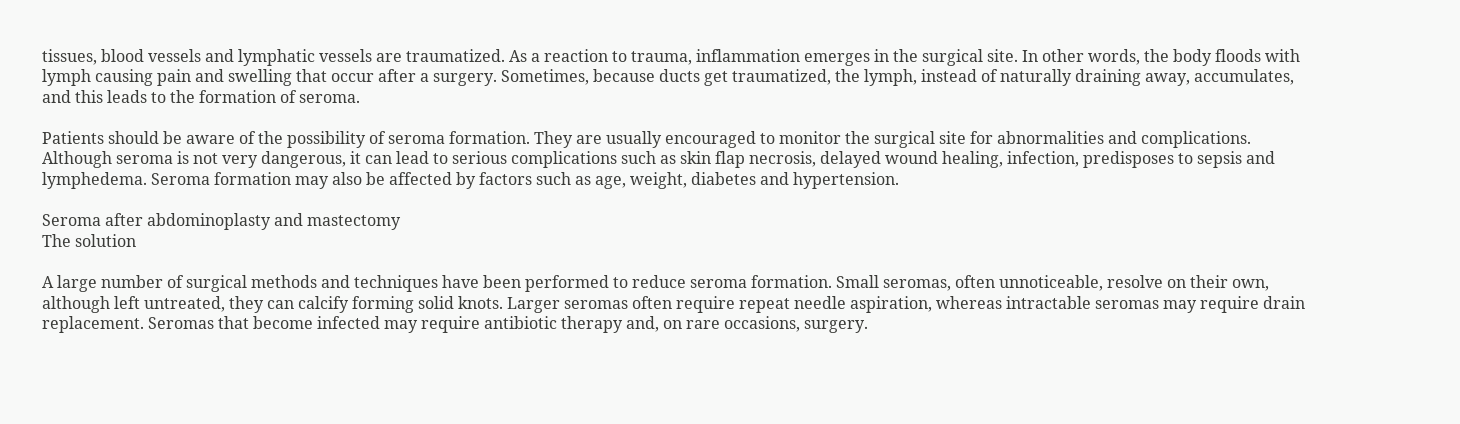tissues, blood vessels and lymphatic vessels are traumatized. As a reaction to trauma, inflammation emerges in the surgical site. In other words, the body floods with lymph causing pain and swelling that occur after a surgery. Sometimes, because ducts get traumatized, the lymph, instead of naturally draining away, accumulates, and this leads to the formation of seroma.

Patients should be aware of the possibility of seroma formation. They are usually encouraged to monitor the surgical site for abnormalities and complications. Although seroma is not very dangerous, it can lead to serious complications such as skin flap necrosis, delayed wound healing, infection, predisposes to sepsis and lymphedema. Seroma formation may also be affected by factors such as age, weight, diabetes and hypertension.

Seroma after abdominoplasty and mastectomy
The solution

A large number of surgical methods and techniques have been performed to reduce seroma formation. Small seromas, often unnoticeable, resolve on their own, although left untreated, they can calcify forming solid knots. Larger seromas often require repeat needle aspiration, whereas intractable seromas may require drain replacement. Seromas that become infected may require antibiotic therapy and, on rare occasions, surgery.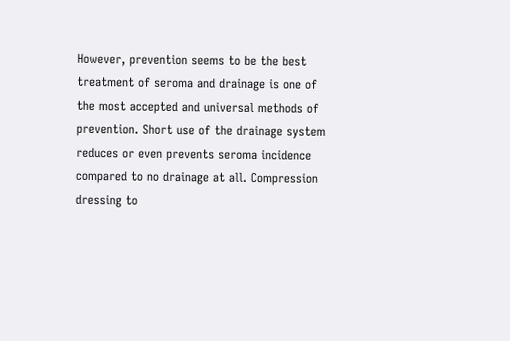However, prevention seems to be the best treatment of seroma and drainage is one of the most accepted and universal methods of prevention. Short use of the drainage system reduces or even prevents seroma incidence compared to no drainage at all. Compression dressing to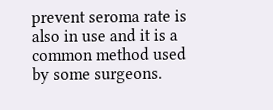prevent seroma rate is also in use and it is a common method used by some surgeons.